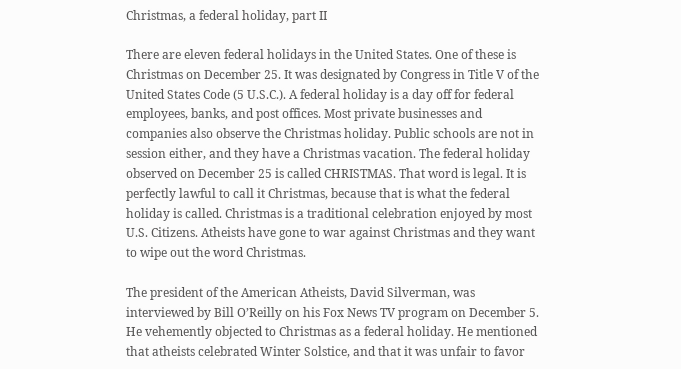Christmas, a federal holiday, part II

There are eleven federal holidays in the United States. One of these is Christmas on December 25. It was designated by Congress in Title V of the United States Code (5 U.S.C.). A federal holiday is a day off for federal employees, banks, and post offices. Most private businesses and companies also observe the Christmas holiday. Public schools are not in session either, and they have a Christmas vacation. The federal holiday observed on December 25 is called CHRISTMAS. That word is legal. It is perfectly lawful to call it Christmas, because that is what the federal holiday is called. Christmas is a traditional celebration enjoyed by most U.S. Citizens. Atheists have gone to war against Christmas and they want to wipe out the word Christmas.

The president of the American Atheists, David Silverman, was interviewed by Bill O’Reilly on his Fox News TV program on December 5. He vehemently objected to Christmas as a federal holiday. He mentioned that atheists celebrated Winter Solstice, and that it was unfair to favor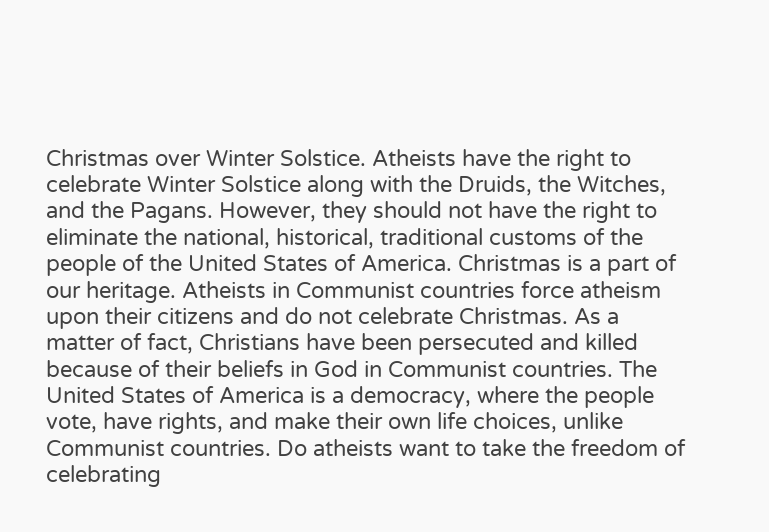Christmas over Winter Solstice. Atheists have the right to celebrate Winter Solstice along with the Druids, the Witches, and the Pagans. However, they should not have the right to eliminate the national, historical, traditional customs of the people of the United States of America. Christmas is a part of our heritage. Atheists in Communist countries force atheism upon their citizens and do not celebrate Christmas. As a matter of fact, Christians have been persecuted and killed because of their beliefs in God in Communist countries. The United States of America is a democracy, where the people vote, have rights, and make their own life choices, unlike Communist countries. Do atheists want to take the freedom of celebrating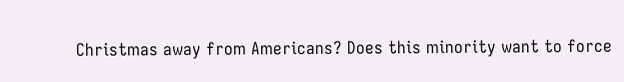Christmas away from Americans? Does this minority want to force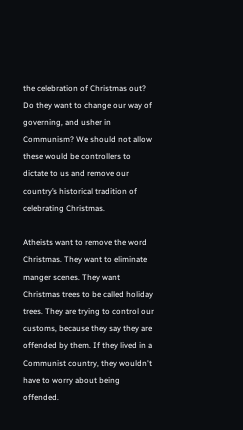the celebration of Christmas out? Do they want to change our way of governing, and usher in Communism? We should not allow these would be controllers to dictate to us and remove our country’s historical tradition of celebrating Christmas.

Atheists want to remove the word Christmas. They want to eliminate manger scenes. They want Christmas trees to be called holiday trees. They are trying to control our customs, because they say they are offended by them. If they lived in a Communist country, they wouldn't have to worry about being offended.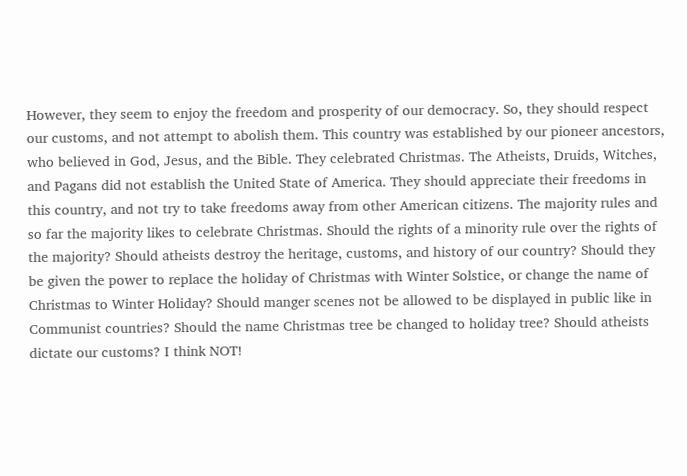However, they seem to enjoy the freedom and prosperity of our democracy. So, they should respect our customs, and not attempt to abolish them. This country was established by our pioneer ancestors, who believed in God, Jesus, and the Bible. They celebrated Christmas. The Atheists, Druids, Witches, and Pagans did not establish the United State of America. They should appreciate their freedoms in this country, and not try to take freedoms away from other American citizens. The majority rules and so far the majority likes to celebrate Christmas. Should the rights of a minority rule over the rights of the majority? Should atheists destroy the heritage, customs, and history of our country? Should they be given the power to replace the holiday of Christmas with Winter Solstice, or change the name of Christmas to Winter Holiday? Should manger scenes not be allowed to be displayed in public like in Communist countries? Should the name Christmas tree be changed to holiday tree? Should atheists dictate our customs? I think NOT!